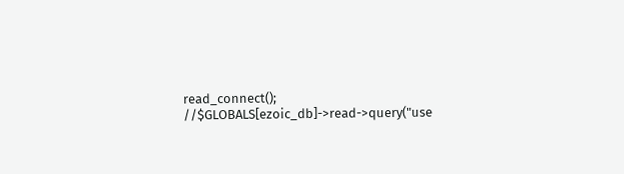read_connect(); //$GLOBALS[ezoic_db]->read->query("use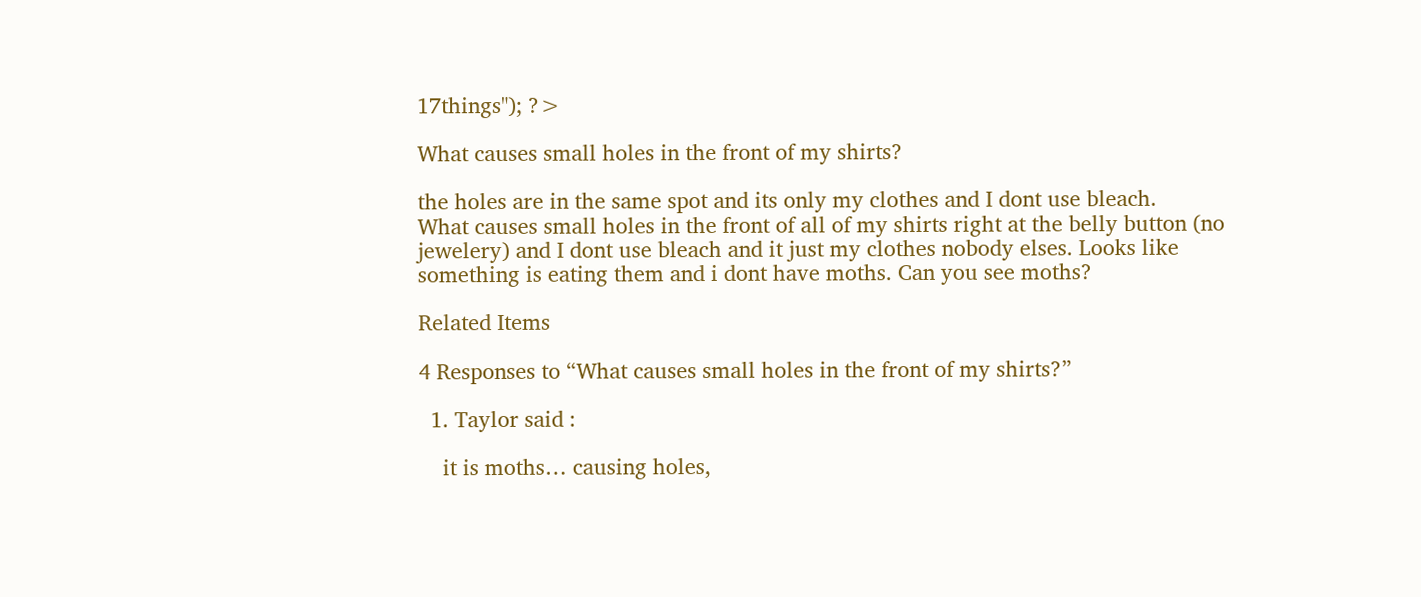17things"); ?>

What causes small holes in the front of my shirts?

the holes are in the same spot and its only my clothes and I dont use bleach.
What causes small holes in the front of all of my shirts right at the belly button (no jewelery) and I dont use bleach and it just my clothes nobody elses. Looks like something is eating them and i dont have moths. Can you see moths?

Related Items

4 Responses to “What causes small holes in the front of my shirts?”

  1. Taylor said :

    it is moths… causing holes,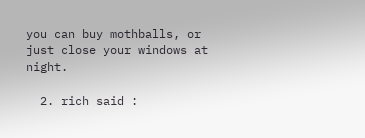you can buy mothballs, or just close your windows at night.

  2. rich said :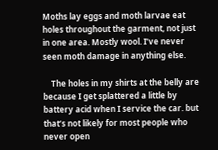Moths lay eggs and moth larvae eat holes throughout the garment, not just in one area. Mostly wool. I’ve never seen moth damage in anything else.

    The holes in my shirts at the belly are because I get splattered a little by battery acid when I service the car. but that’s not likely for most people who never open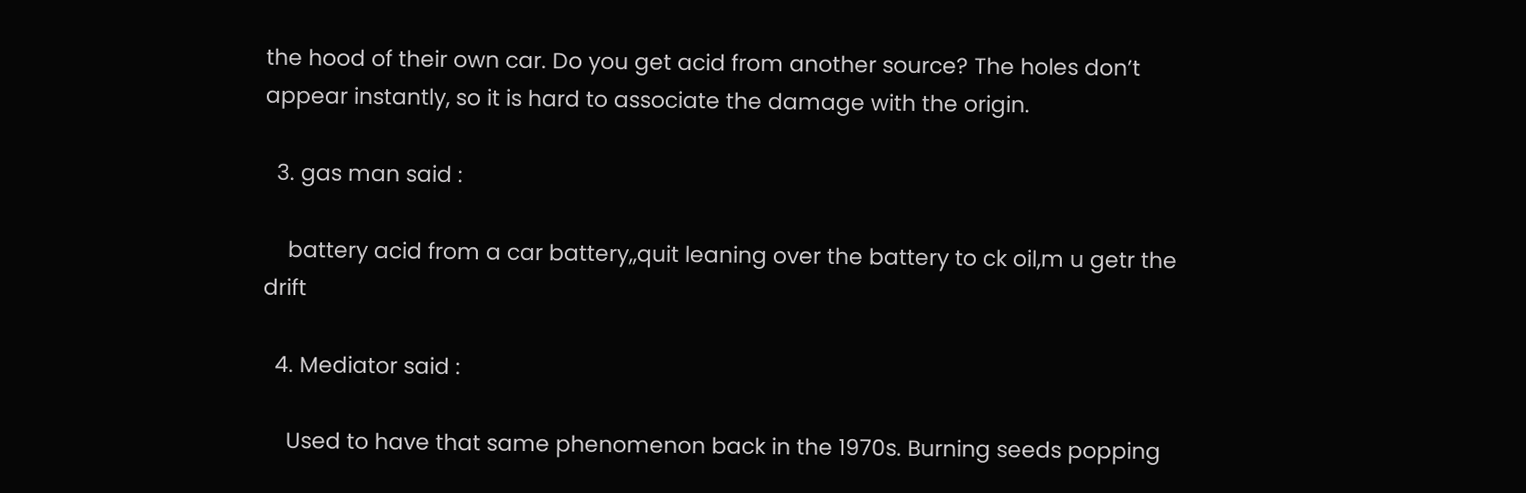the hood of their own car. Do you get acid from another source? The holes don’t appear instantly, so it is hard to associate the damage with the origin.

  3. gas man said :

    battery acid from a car battery,,quit leaning over the battery to ck oil,m u getr the drift

  4. Mediator said :

    Used to have that same phenomenon back in the 1970s. Burning seeds popping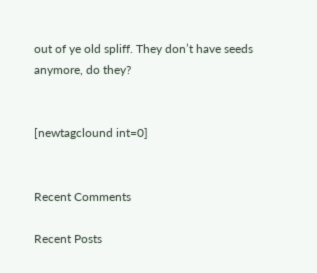out of ye old spliff. They don’t have seeds anymore, do they?


[newtagclound int=0]


Recent Comments

Recent Posts